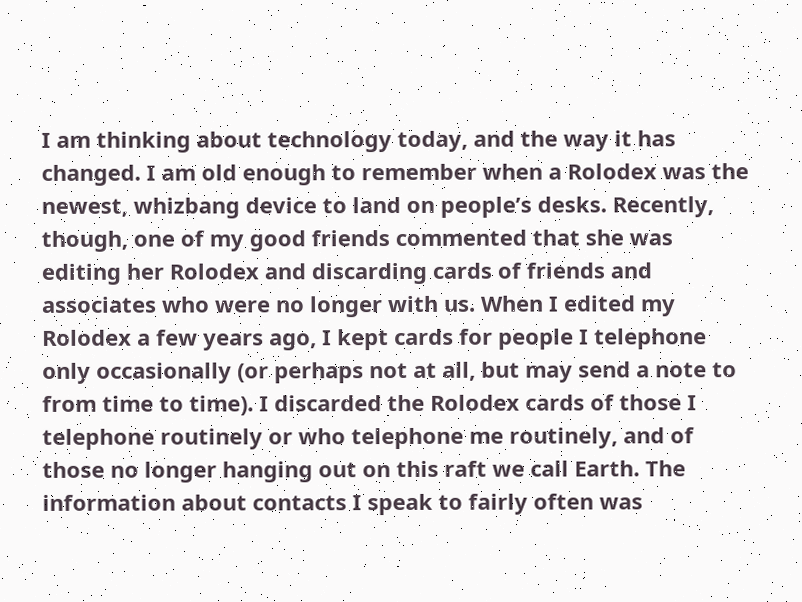I am thinking about technology today, and the way it has changed. I am old enough to remember when a Rolodex was the newest, whizbang device to land on people’s desks. Recently, though, one of my good friends commented that she was editing her Rolodex and discarding cards of friends and associates who were no longer with us. When I edited my Rolodex a few years ago, I kept cards for people I telephone only occasionally (or perhaps not at all, but may send a note to from time to time). I discarded the Rolodex cards of those I telephone routinely or who telephone me routinely, and of those no longer hanging out on this raft we call Earth. The information about contacts I speak to fairly often was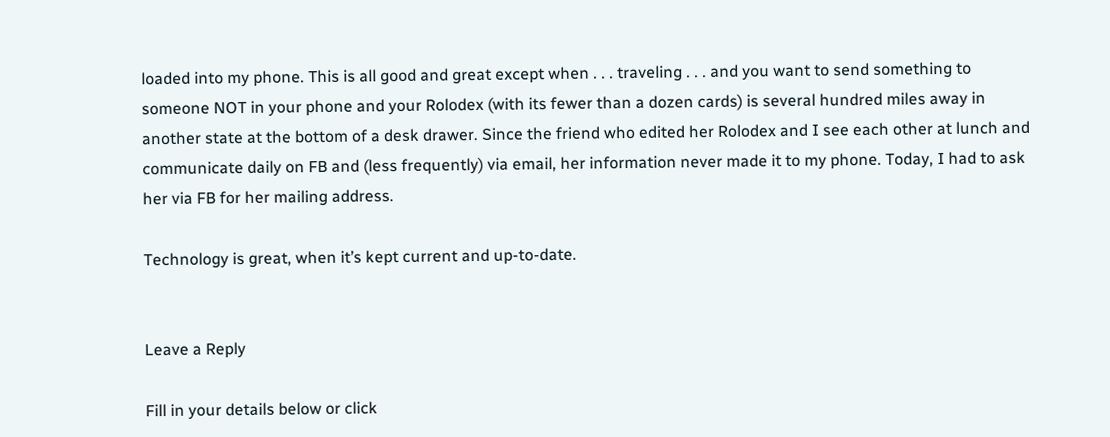loaded into my phone. This is all good and great except when . . . traveling . . . and you want to send something to someone NOT in your phone and your Rolodex (with its fewer than a dozen cards) is several hundred miles away in another state at the bottom of a desk drawer. Since the friend who edited her Rolodex and I see each other at lunch and communicate daily on FB and (less frequently) via email, her information never made it to my phone. Today, I had to ask her via FB for her mailing address.

Technology is great, when it’s kept current and up-to-date.


Leave a Reply

Fill in your details below or click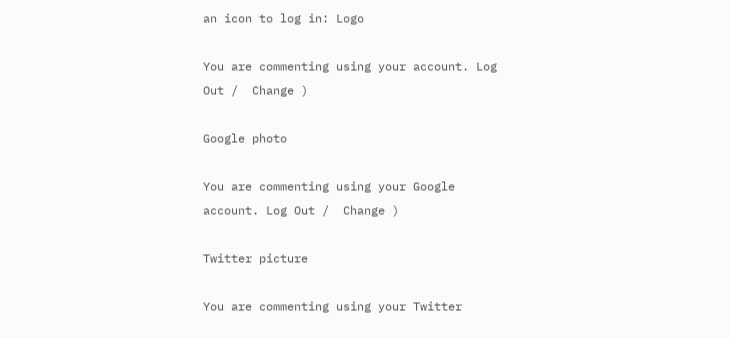an icon to log in: Logo

You are commenting using your account. Log Out /  Change )

Google photo

You are commenting using your Google account. Log Out /  Change )

Twitter picture

You are commenting using your Twitter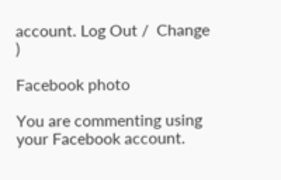account. Log Out /  Change )

Facebook photo

You are commenting using your Facebook account.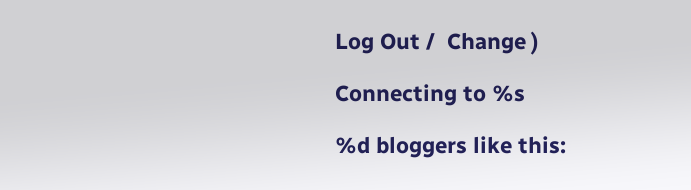Log Out /  Change )

Connecting to %s

%d bloggers like this: